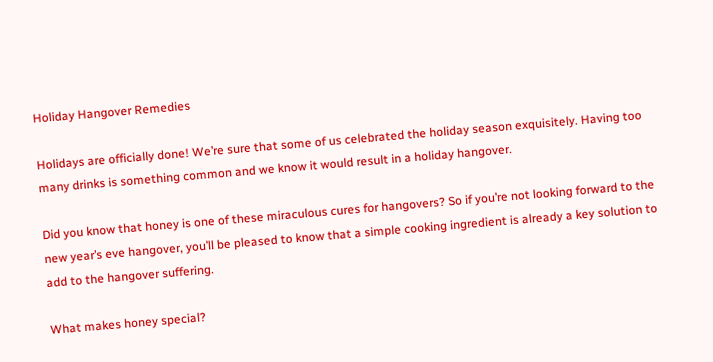Holiday Hangover Remedies

Holidays are officially done! We’re sure that some of us celebrated the holiday season exquisitely. Having too many drinks is something common and we know it would result in a holiday hangover.

Did you know that honey is one of these miraculous cures for hangovers? So if you’re not looking forward to the new year’s eve hangover, you’ll be pleased to know that a simple cooking ingredient is already a key solution to add to the hangover suffering.

What makes honey special?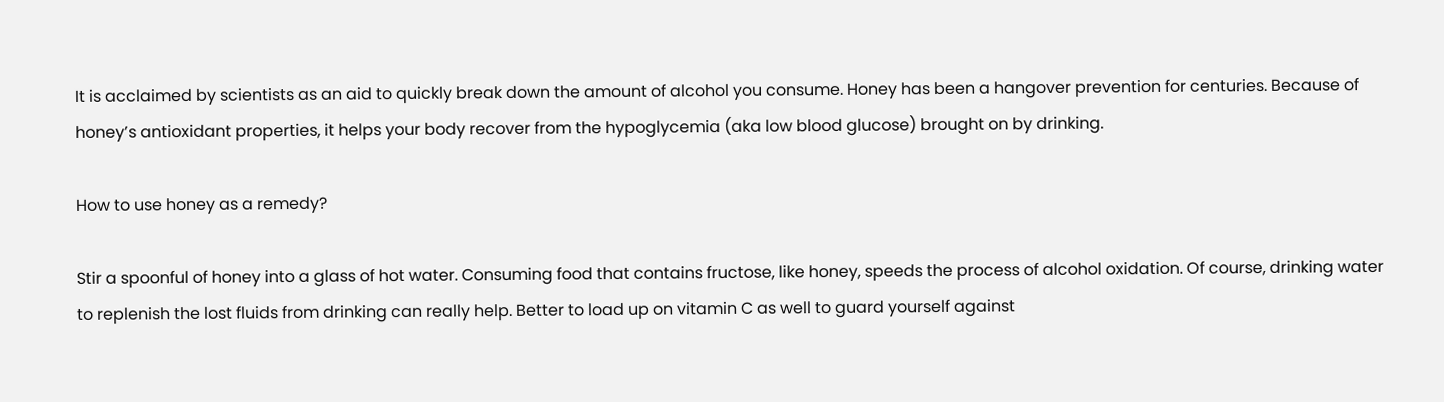It is acclaimed by scientists as an aid to quickly break down the amount of alcohol you consume. Honey has been a hangover prevention for centuries. Because of honey’s antioxidant properties, it helps your body recover from the hypoglycemia (aka low blood glucose) brought on by drinking.

How to use honey as a remedy?

Stir a spoonful of honey into a glass of hot water. Consuming food that contains fructose, like honey, speeds the process of alcohol oxidation. Of course, drinking water to replenish the lost fluids from drinking can really help. Better to load up on vitamin C as well to guard yourself against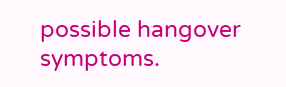possible hangover symptoms.